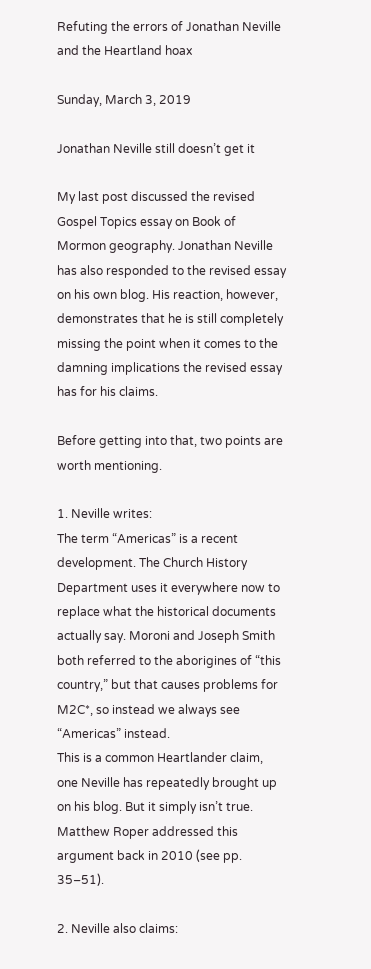Refuting the errors of Jonathan Neville and the Heartland hoax

Sunday, March 3, 2019

Jonathan Neville still doesn’t get it

My last post discussed the revised Gospel Topics essay on Book of Mormon geography. Jonathan Neville has also responded to the revised essay on his own blog. His reaction, however, demonstrates that he is still completely missing the point when it comes to the damning implications the revised essay has for his claims.

Before getting into that, two points are worth mentioning.

1. Neville writes:
The term “Americas” is a recent development. The Church History Department uses it everywhere now to replace what the historical documents actually say. Moroni and Joseph Smith both referred to the aborigines of “this country,” but that causes problems for M2C*, so instead we always see “Americas” instead.
This is a common Heartlander claim, one Neville has repeatedly brought up on his blog. But it simply isn’t true. Matthew Roper addressed this argument back in 2010 (see pp. 35–51).

2. Neville also claims: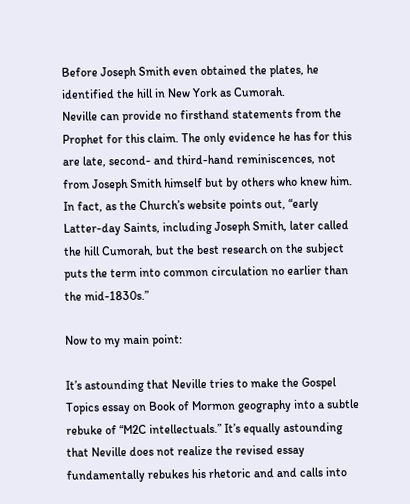Before Joseph Smith even obtained the plates, he identified the hill in New York as Cumorah.
Neville can provide no firsthand statements from the Prophet for this claim. The only evidence he has for this are late, second- and third-hand reminiscences, not from Joseph Smith himself but by others who knew him. In fact, as the Church’s website points out, “early Latter-day Saints, including Joseph Smith, later called the hill Cumorah, but the best research on the subject puts the term into common circulation no earlier than the mid-1830s.”

Now to my main point:

It’s astounding that Neville tries to make the Gospel Topics essay on Book of Mormon geography into a subtle rebuke of “M2C intellectuals.” It’s equally astounding that Neville does not realize the revised essay fundamentally rebukes his rhetoric and and calls into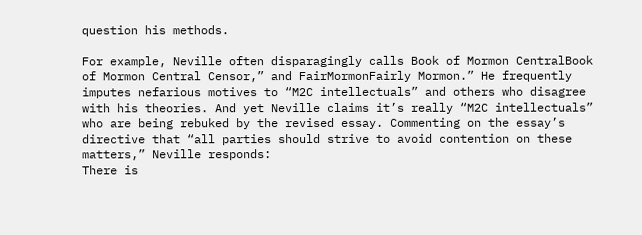question his methods.

For example, Neville often disparagingly calls Book of Mormon CentralBook of Mormon Central Censor,” and FairMormonFairly Mormon.” He frequently imputes nefarious motives to “M2C intellectuals” and others who disagree with his theories. And yet Neville claims it’s really “M2C intellectuals” who are being rebuked by the revised essay. Commenting on the essay’s directive that “all parties should strive to avoid contention on these matters,” Neville responds:
There is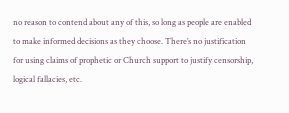no reason to contend about any of this, so long as people are enabled to make informed decisions as they choose. There’s no justification for using claims of prophetic or Church support to justify censorship, logical fallacies, etc.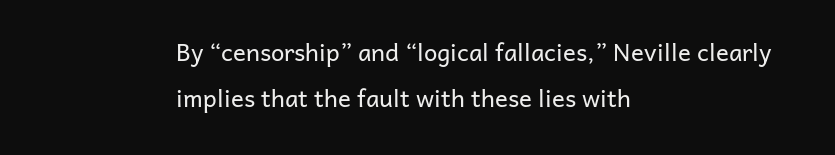By “censorship” and “logical fallacies,” Neville clearly implies that the fault with these lies with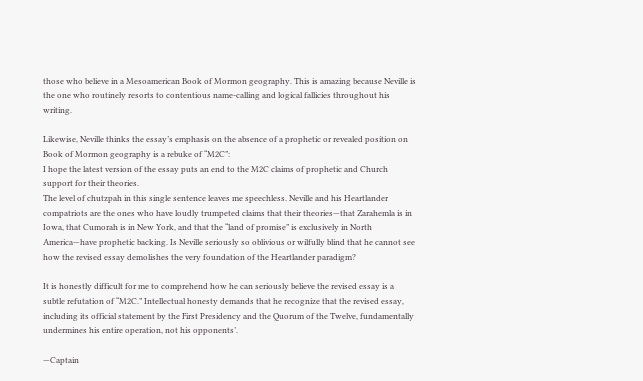those who believe in a Mesoamerican Book of Mormon geography. This is amazing because Neville is the one who routinely resorts to contentious name-calling and logical fallicies throughout his writing.

Likewise, Neville thinks the essay’s emphasis on the absence of a prophetic or revealed position on Book of Mormon geography is a rebuke of “M2C”:
I hope the latest version of the essay puts an end to the M2C claims of prophetic and Church support for their theories.
The level of chutzpah in this single sentence leaves me speechless. Neville and his Heartlander compatriots are the ones who have loudly trumpeted claims that their theories—that Zarahemla is in Iowa, that Cumorah is in New York, and that the “land of promise” is exclusively in North America—have prophetic backing. Is Neville seriously so oblivious or wilfully blind that he cannot see how the revised essay demolishes the very foundation of the Heartlander paradigm?

It is honestly difficult for me to comprehend how he can seriously believe the revised essay is a subtle refutation of “M2C.” Intellectual honesty demands that he recognize that the revised essay, including its official statement by the First Presidency and the Quorum of the Twelve, fundamentally undermines his entire operation, not his opponents’.

—Captain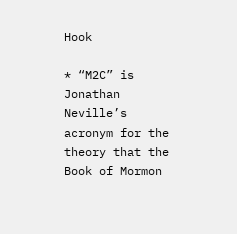Hook

* “M2C” is Jonathan Neville’s acronym for the theory that the Book of Mormon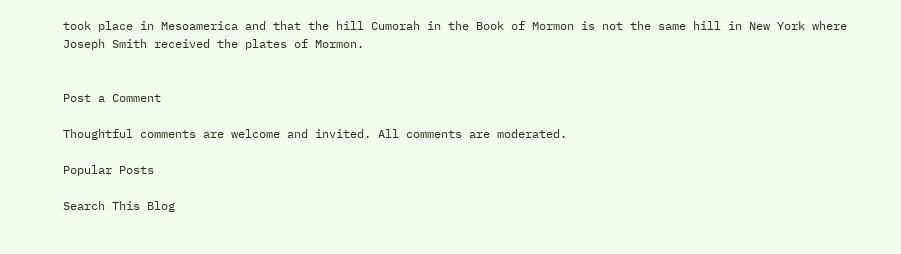took place in Mesoamerica and that the hill Cumorah in the Book of Mormon is not the same hill in New York where Joseph Smith received the plates of Mormon.


Post a Comment

Thoughtful comments are welcome and invited. All comments are moderated.

Popular Posts

Search This Blog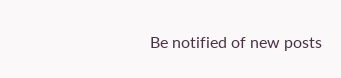Be notified of new posts